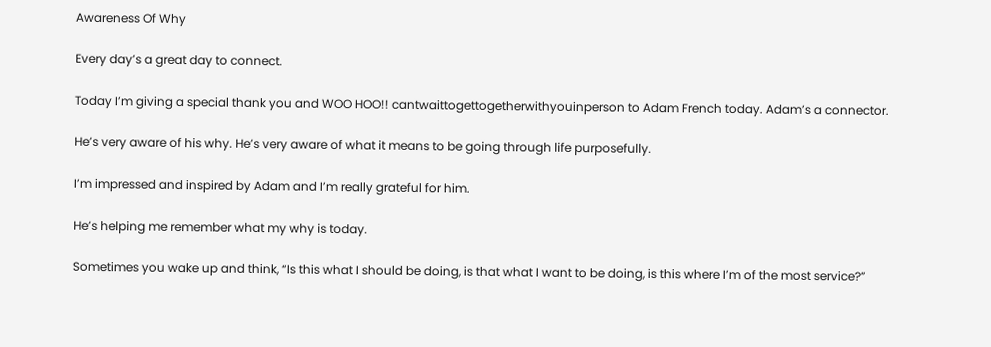Awareness Of Why

Every day’s a great day to connect.

Today I’m giving a special thank you and WOO HOO!! cantwaittogettogetherwithyouinperson to Adam French today. Adam’s a connector.

He’s very aware of his why. He’s very aware of what it means to be going through life purposefully.

I’m impressed and inspired by Adam and I’m really grateful for him.

He’s helping me remember what my why is today.

Sometimes you wake up and think, “Is this what I should be doing, is that what I want to be doing, is this where I’m of the most service?”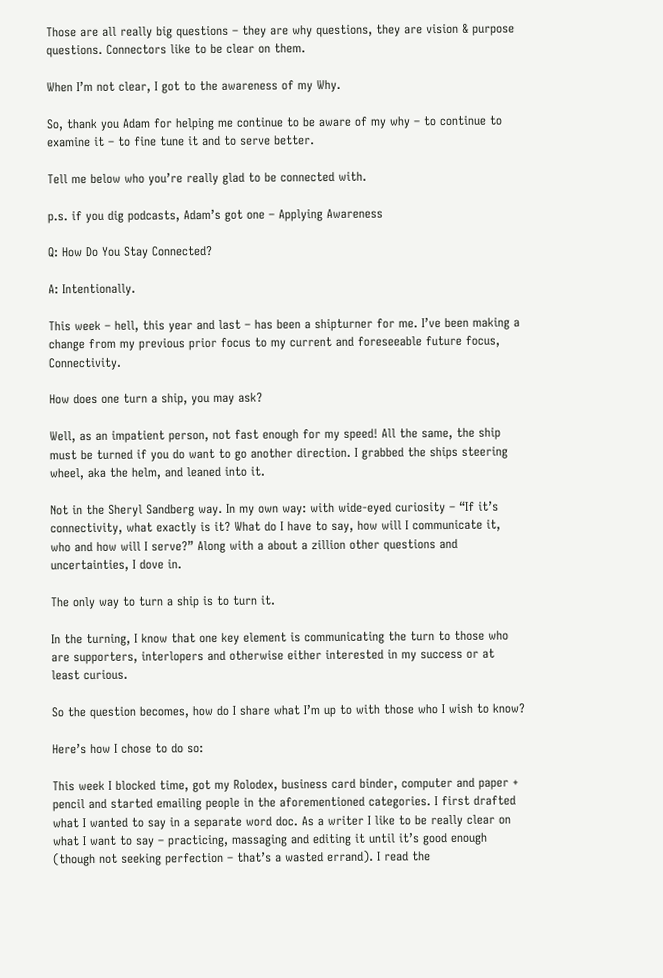Those are all really big questions – they are why questions, they are vision & purpose questions. Connectors like to be clear on them.

When I’m not clear, I got to the awareness of my Why.

So, thank you Adam for helping me continue to be aware of my why – to continue to examine it – to fine tune it and to serve better.

Tell me below who you’re really glad to be connected with.

p.s. if you dig podcasts, Adam’s got one – Applying Awareness

Q: How Do You Stay Connected?

A: Intentionally.

This week – hell, this year and last – has been a shipturner for me. I’ve been making a change from my previous prior focus to my current and foreseeable future focus, Connectivity.

How does one turn a ship, you may ask?

Well, as an impatient person, not fast enough for my speed! All the same, the ship must be turned if you do want to go another direction. I grabbed the ships steering wheel, aka the helm, and leaned into it.

Not in the Sheryl Sandberg way. In my own way: with wide-eyed curiosity – “If it’s connectivity, what exactly is it? What do I have to say, how will I communicate it, who and how will I serve?” Along with a about a zillion other questions and uncertainties, I dove in.

The only way to turn a ship is to turn it.

In the turning, I know that one key element is communicating the turn to those who are supporters, interlopers and otherwise either interested in my success or at least curious.

So the question becomes, how do I share what I’m up to with those who I wish to know?

Here’s how I chose to do so:

This week I blocked time, got my Rolodex, business card binder, computer and paper + pencil and started emailing people in the aforementioned categories. I first drafted what I wanted to say in a separate word doc. As a writer I like to be really clear on what I want to say – practicing, massaging and editing it until it’s good enough (though not seeking perfection – that’s a wasted errand). I read the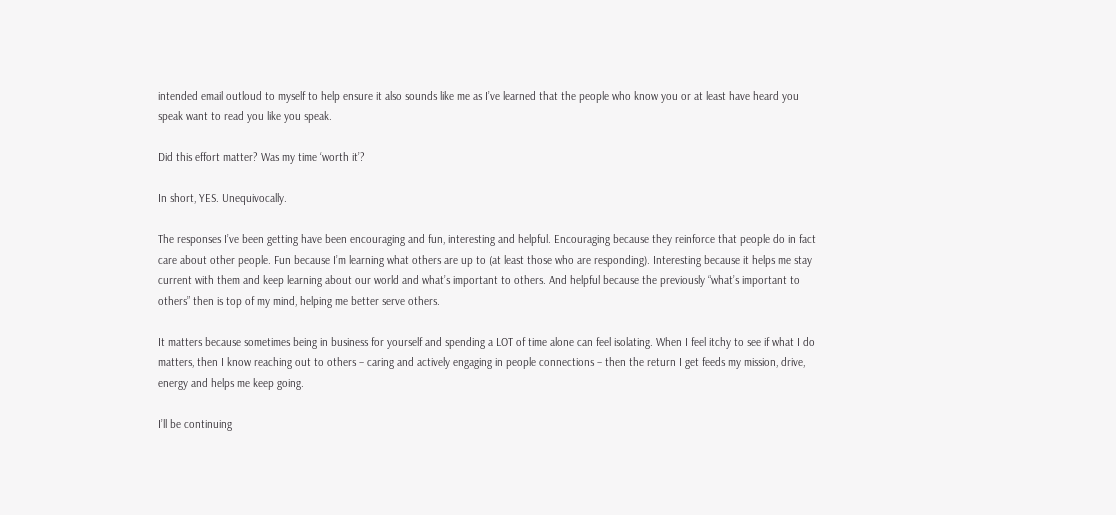intended email outloud to myself to help ensure it also sounds like me as I’ve learned that the people who know you or at least have heard you speak want to read you like you speak.

Did this effort matter? Was my time ‘worth it’?

In short, YES. Unequivocally.

The responses I’ve been getting have been encouraging and fun, interesting and helpful. Encouraging because they reinforce that people do in fact care about other people. Fun because I’m learning what others are up to (at least those who are responding). Interesting because it helps me stay current with them and keep learning about our world and what’s important to others. And helpful because the previously “what’s important to others” then is top of my mind, helping me better serve others.

It matters because sometimes being in business for yourself and spending a LOT of time alone can feel isolating. When I feel itchy to see if what I do matters, then I know reaching out to others – caring and actively engaging in people connections – then the return I get feeds my mission, drive, energy and helps me keep going.

I’ll be continuing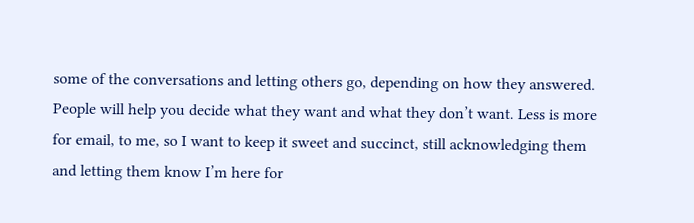some of the conversations and letting others go, depending on how they answered. People will help you decide what they want and what they don’t want. Less is more for email, to me, so I want to keep it sweet and succinct, still acknowledging them and letting them know I’m here for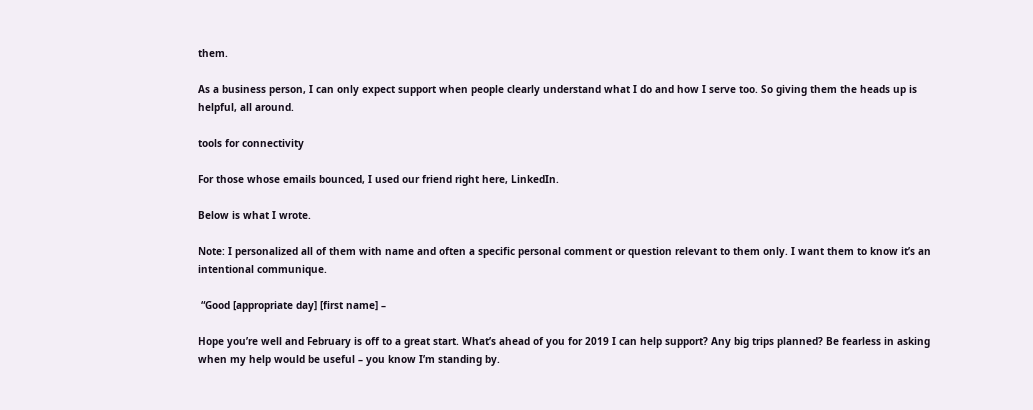them.

As a business person, I can only expect support when people clearly understand what I do and how I serve too. So giving them the heads up is helpful, all around.

tools for connectivity

For those whose emails bounced, I used our friend right here, LinkedIn.

Below is what I wrote.

Note: I personalized all of them with name and often a specific personal comment or question relevant to them only. I want them to know it’s an intentional communique.

 “Good [appropriate day] [first name] –

Hope you’re well and February is off to a great start. What’s ahead of you for 2019 I can help support? Any big trips planned? Be fearless in asking when my help would be useful – you know I’m standing by.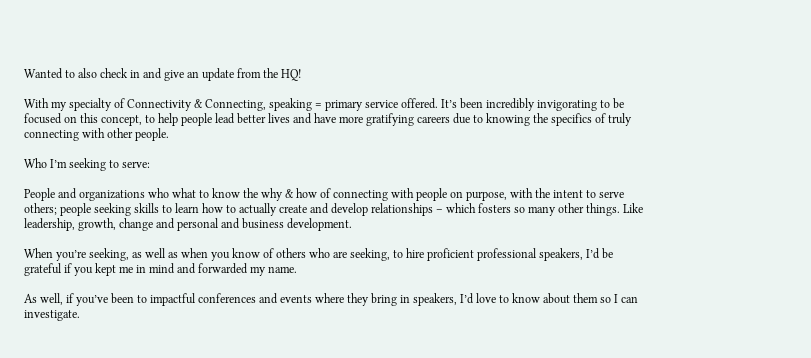Wanted to also check in and give an update from the HQ!

With my specialty of Connectivity & Connecting, speaking = primary service offered. It’s been incredibly invigorating to be focused on this concept, to help people lead better lives and have more gratifying careers due to knowing the specifics of truly connecting with other people.

Who I’m seeking to serve:

People and organizations who what to know the why & how of connecting with people on purpose, with the intent to serve others; people seeking skills to learn how to actually create and develop relationships – which fosters so many other things. Like leadership, growth, change and personal and business development.

When you’re seeking, as well as when you know of others who are seeking, to hire proficient professional speakers, I’d be grateful if you kept me in mind and forwarded my name.

As well, if you’ve been to impactful conferences and events where they bring in speakers, I’d love to know about them so I can investigate.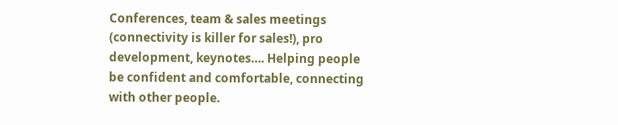Conferences, team & sales meetings (connectivity is killer for sales!), pro development, keynotes…. Helping people be confident and comfortable, connecting with other people.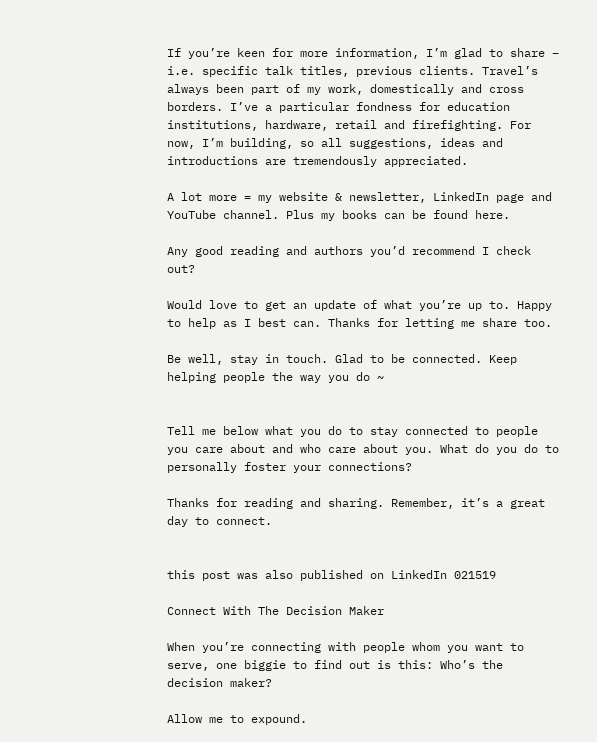If you’re keen for more information, I’m glad to share – i.e. specific talk titles, previous clients. Travel’s always been part of my work, domestically and cross borders. I’ve a particular fondness for education institutions, hardware, retail and firefighting. For now, I’m building, so all suggestions, ideas and introductions are tremendously appreciated.

A lot more = my website & newsletter, LinkedIn page and YouTube channel. Plus my books can be found here.

Any good reading and authors you’d recommend I check out?

Would love to get an update of what you’re up to. Happy to help as I best can. Thanks for letting me share too.

Be well, stay in touch. Glad to be connected. Keep helping people the way you do ~


Tell me below what you do to stay connected to people you care about and who care about you. What do you do to personally foster your connections?

Thanks for reading and sharing. Remember, it’s a great day to connect.


this post was also published on LinkedIn 021519

Connect With The Decision Maker

When you’re connecting with people whom you want to serve, one biggie to find out is this: Who’s the decision maker?

Allow me to expound.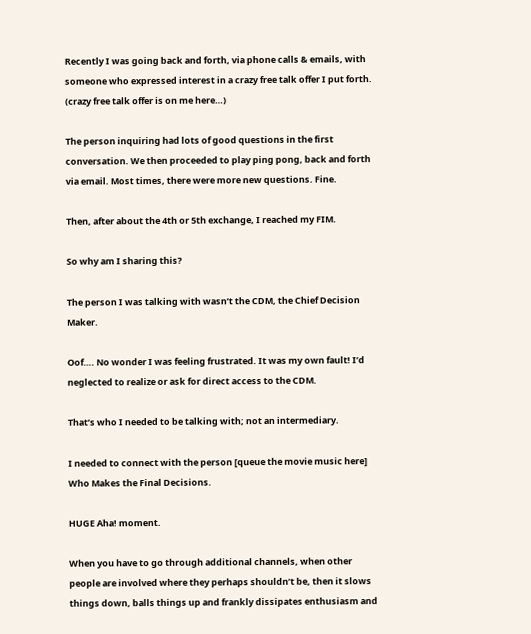Recently I was going back and forth, via phone calls & emails, with someone who expressed interest in a crazy free talk offer I put forth. (crazy free talk offer is on me here…)

The person inquiring had lots of good questions in the first conversation. We then proceeded to play ping pong, back and forth via email. Most times, there were more new questions. Fine.

Then, after about the 4th or 5th exchange, I reached my FIM.

So why am I sharing this?

The person I was talking with wasn’t the CDM, the Chief Decision Maker.

Oof…. No wonder I was feeling frustrated. It was my own fault! I’d neglected to realize or ask for direct access to the CDM.

That’s who I needed to be talking with; not an intermediary.

I needed to connect with the person [queue the movie music here] Who Makes the Final Decisions.

HUGE Aha! moment.

When you have to go through additional channels, when other people are involved where they perhaps shouldn’t be, then it slows things down, balls things up and frankly dissipates enthusiasm and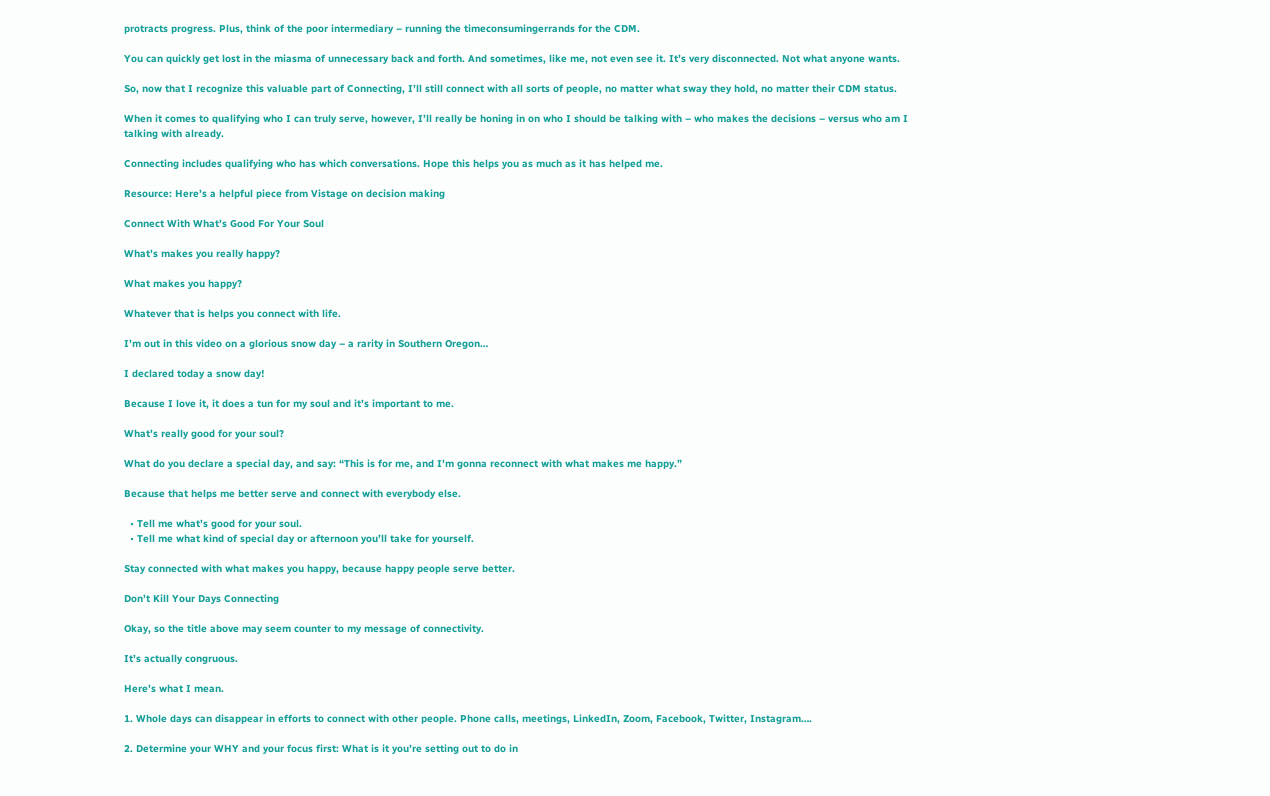protracts progress. Plus, think of the poor intermediary – running the timeconsumingerrands for the CDM.

You can quickly get lost in the miasma of unnecessary back and forth. And sometimes, like me, not even see it. It’s very disconnected. Not what anyone wants.

So, now that I recognize this valuable part of Connecting, I’ll still connect with all sorts of people, no matter what sway they hold, no matter their CDM status.

When it comes to qualifying who I can truly serve, however, I’ll really be honing in on who I should be talking with – who makes the decisions – versus who am I talking with already.

Connecting includes qualifying who has which conversations. Hope this helps you as much as it has helped me.

Resource: Here’s a helpful piece from Vistage on decision making

Connect With What’s Good For Your Soul

What’s makes you really happy?

What makes you happy?

Whatever that is helps you connect with life.

I’m out in this video on a glorious snow day – a rarity in Southern Oregon…

I declared today a snow day!

Because I love it, it does a tun for my soul and it’s important to me.

What’s really good for your soul?

What do you declare a special day, and say: “This is for me, and I’m gonna reconnect with what makes me happy.”

Because that helps me better serve and connect with everybody else.

  • Tell me what’s good for your soul.
  • Tell me what kind of special day or afternoon you’ll take for yourself.

Stay connected with what makes you happy, because happy people serve better.

Don’t Kill Your Days Connecting

Okay, so the title above may seem counter to my message of connectivity.

It’s actually congruous.

Here’s what I mean.

1. Whole days can disappear in efforts to connect with other people. Phone calls, meetings, LinkedIn, Zoom, Facebook, Twitter, Instagram….

2. Determine your WHY and your focus first: What is it you’re setting out to do in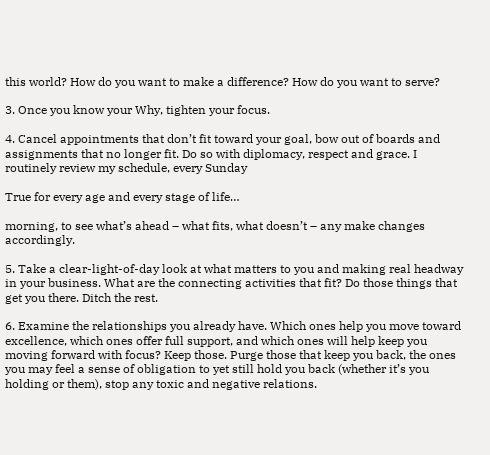this world? How do you want to make a difference? How do you want to serve?

3. Once you know your Why, tighten your focus.

4. Cancel appointments that don’t fit toward your goal, bow out of boards and assignments that no longer fit. Do so with diplomacy, respect and grace. I routinely review my schedule, every Sunday

True for every age and every stage of life…

morning, to see what’s ahead – what fits, what doesn’t – any make changes accordingly.

5. Take a clear-light-of-day look at what matters to you and making real headway in your business. What are the connecting activities that fit? Do those things that get you there. Ditch the rest.

6. Examine the relationships you already have. Which ones help you move toward excellence, which ones offer full support, and which ones will help keep you moving forward with focus? Keep those. Purge those that keep you back, the ones you may feel a sense of obligation to yet still hold you back (whether it’s you holding or them), stop any toxic and negative relations.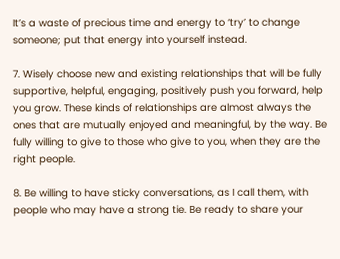It’s a waste of precious time and energy to ‘try’ to change someone; put that energy into yourself instead.

7. Wisely choose new and existing relationships that will be fully supportive, helpful, engaging, positively push you forward, help you grow. These kinds of relationships are almost always the ones that are mutually enjoyed and meaningful, by the way. Be fully willing to give to those who give to you, when they are the right people.

8. Be willing to have sticky conversations, as I call them, with people who may have a strong tie. Be ready to share your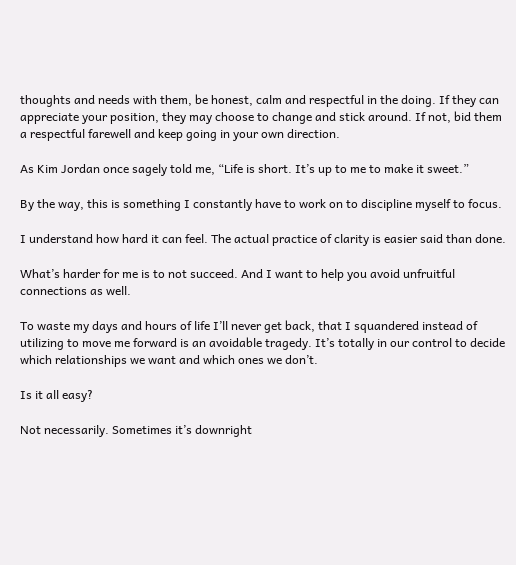thoughts and needs with them, be honest, calm and respectful in the doing. If they can appreciate your position, they may choose to change and stick around. If not, bid them a respectful farewell and keep going in your own direction.

As Kim Jordan once sagely told me, “Life is short. It’s up to me to make it sweet.”

By the way, this is something I constantly have to work on to discipline myself to focus.

I understand how hard it can feel. The actual practice of clarity is easier said than done.

What’s harder for me is to not succeed. And I want to help you avoid unfruitful connections as well.

To waste my days and hours of life I’ll never get back, that I squandered instead of utilizing to move me forward is an avoidable tragedy. It’s totally in our control to decide which relationships we want and which ones we don’t.

Is it all easy?

Not necessarily. Sometimes it’s downright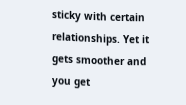sticky with certain relationships. Yet it gets smoother and you get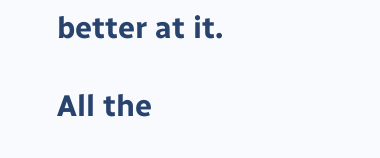better at it.

All the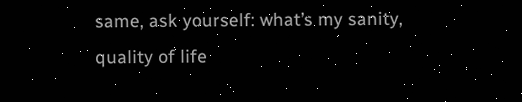same, ask yourself: what’s my sanity, quality of life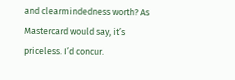and clearmindedness worth? As Mastercard would say, it’s priceless. I’d concur.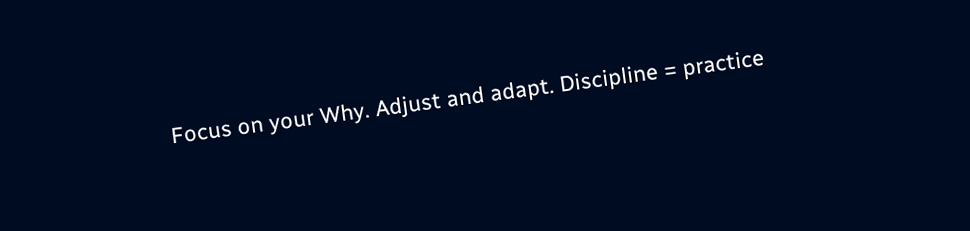Focus on your Why. Adjust and adapt. Discipline = practice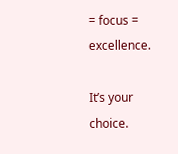= focus = excellence.

It’s your choice.